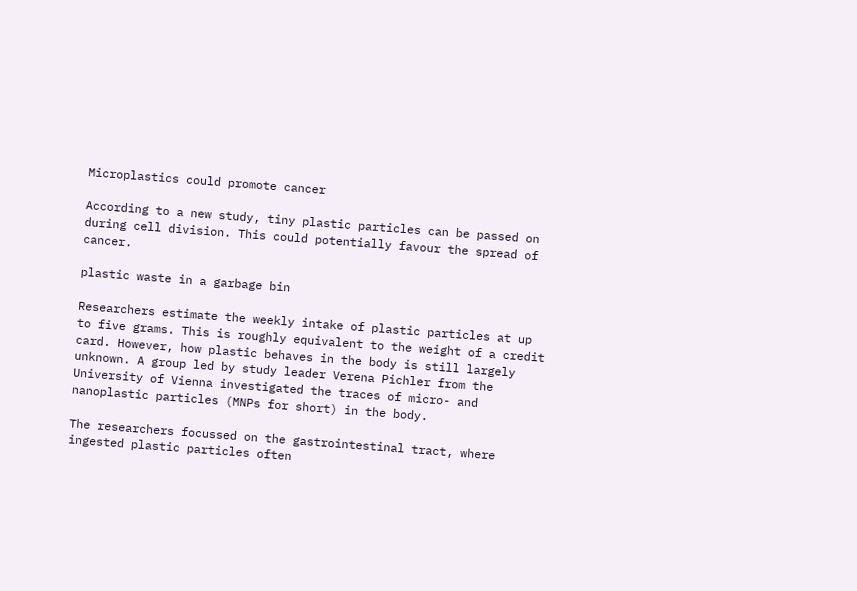Microplastics could promote cancer

According to a new study, tiny plastic particles can be passed on during cell division. This could potentially favour the spread of cancer.

plastic waste in a garbage bin

Researchers estimate the weekly intake of plastic particles at up to five grams. This is roughly equivalent to the weight of a credit card. However, how plastic behaves in the body is still largely unknown. A group led by study leader Verena Pichler from the University of Vienna investigated the traces of micro- and nanoplastic particles (MNPs for short) in the body.

The researchers focussed on the gastrointestinal tract, where ingested plastic particles often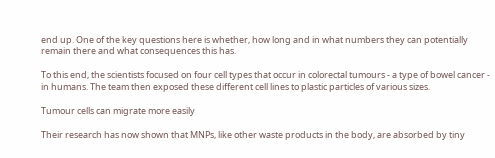end up. One of the key questions here is whether, how long and in what numbers they can potentially remain there and what consequences this has.

To this end, the scientists focused on four cell types that occur in colorectal tumours - a type of bowel cancer - in humans. The team then exposed these different cell lines to plastic particles of various sizes.

Tumour cells can migrate more easily

Their research has now shown that MNPs, like other waste products in the body, are absorbed by tiny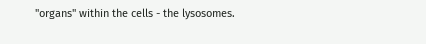"organs" within the cells - the lysosomes.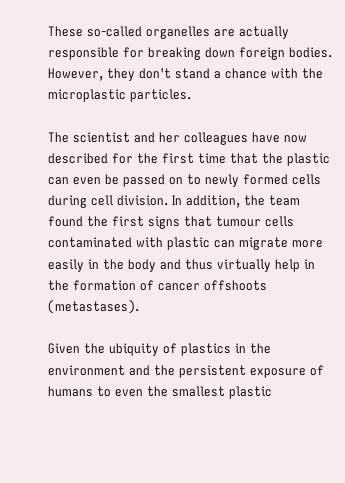These so-called organelles are actually responsible for breaking down foreign bodies. However, they don't stand a chance with the microplastic particles.

The scientist and her colleagues have now described for the first time that the plastic can even be passed on to newly formed cells during cell division. In addition, the team found the first signs that tumour cells contaminated with plastic can migrate more easily in the body and thus virtually help in the formation of cancer offshoots (metastases).

Given the ubiquity of plastics in the environment and the persistent exposure of humans to even the smallest plastic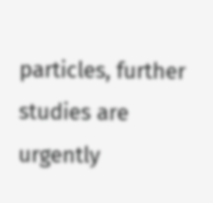particles, further studies are urgently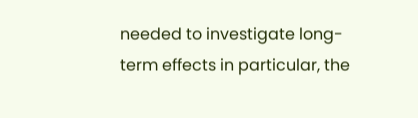needed to investigate long-term effects in particular, the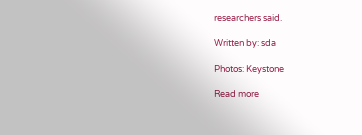researchers said.

Written by: sda

Photos: Keystone

Read more